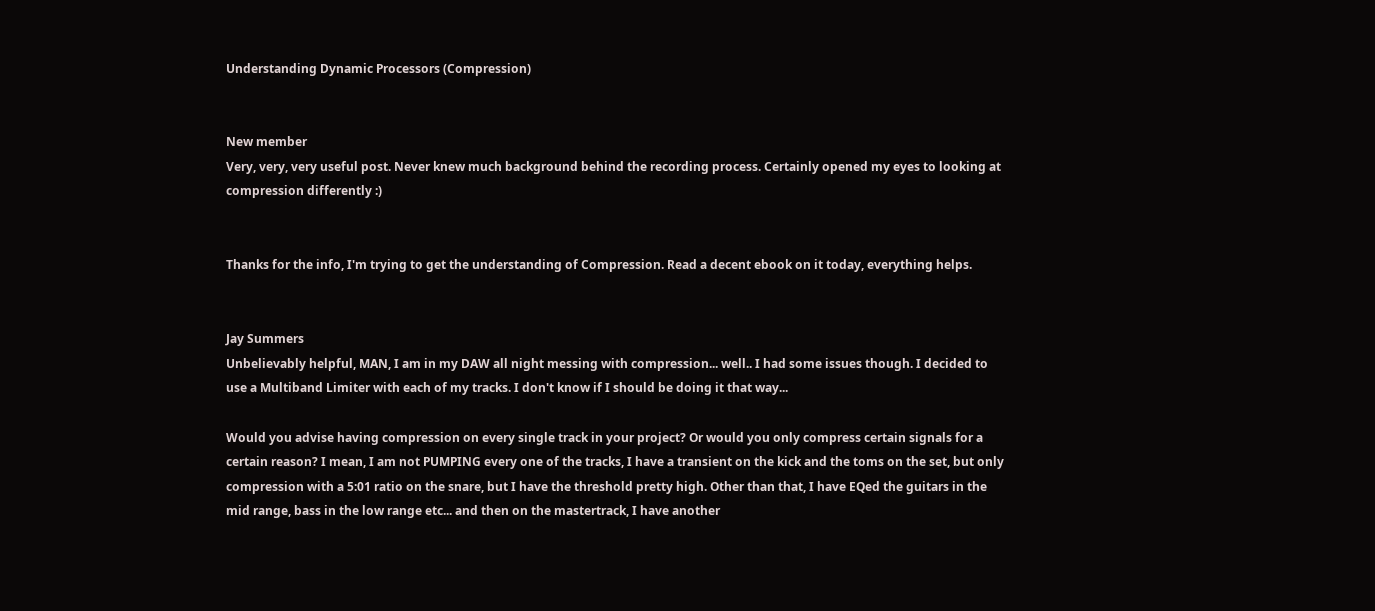Understanding Dynamic Processors (Compression)


New member
Very, very, very useful post. Never knew much background behind the recording process. Certainly opened my eyes to looking at compression differently :)


Thanks for the info, I'm trying to get the understanding of Compression. Read a decent ebook on it today, everything helps.


Jay Summers
Unbelievably helpful, MAN, I am in my DAW all night messing with compression... well.. I had some issues though. I decided to use a Multiband Limiter with each of my tracks. I don't know if I should be doing it that way...

Would you advise having compression on every single track in your project? Or would you only compress certain signals for a certain reason? I mean, I am not PUMPING every one of the tracks, I have a transient on the kick and the toms on the set, but only compression with a 5:01 ratio on the snare, but I have the threshold pretty high. Other than that, I have EQed the guitars in the mid range, bass in the low range etc... and then on the mastertrack, I have another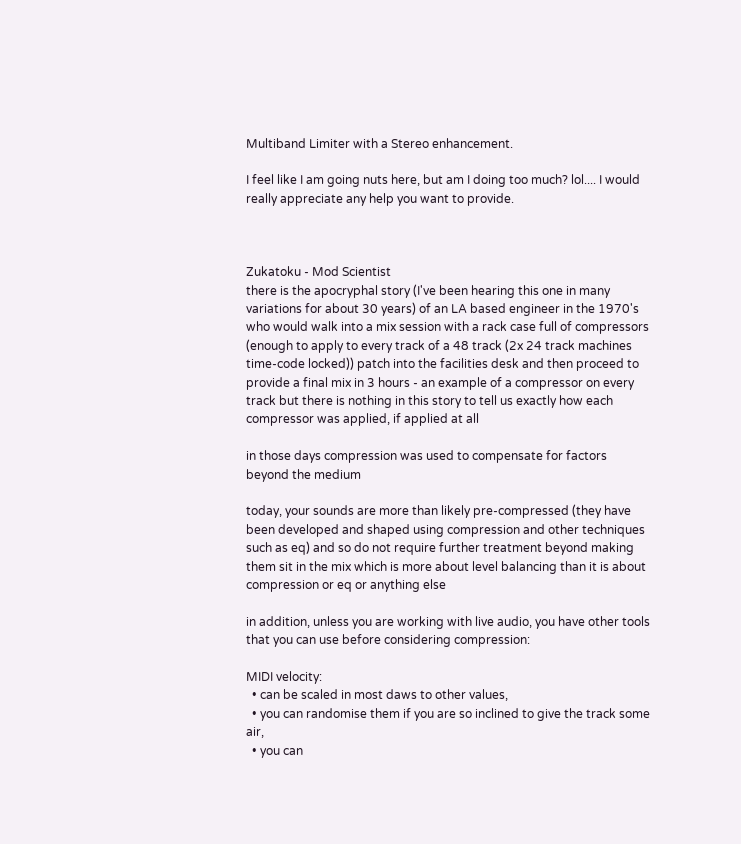Multiband Limiter with a Stereo enhancement.

I feel like I am going nuts here, but am I doing too much? lol.... I would really appreciate any help you want to provide.



Zukatoku - Mod Scientist
there is the apocryphal story (I've been hearing this one in many variations for about 30 years) of an LA based engineer in the 1970's who would walk into a mix session with a rack case full of compressors (enough to apply to every track of a 48 track (2x 24 track machines time-code locked)) patch into the facilities desk and then proceed to provide a final mix in 3 hours - an example of a compressor on every track but there is nothing in this story to tell us exactly how each compressor was applied, if applied at all

in those days compression was used to compensate for factors beyond the medium

today, your sounds are more than likely pre-compressed (they have been developed and shaped using compression and other techniques such as eq) and so do not require further treatment beyond making them sit in the mix which is more about level balancing than it is about compression or eq or anything else

in addition, unless you are working with live audio, you have other tools that you can use before considering compression:

MIDI velocity:
  • can be scaled in most daws to other values,
  • you can randomise them if you are so inclined to give the track some air,
  • you can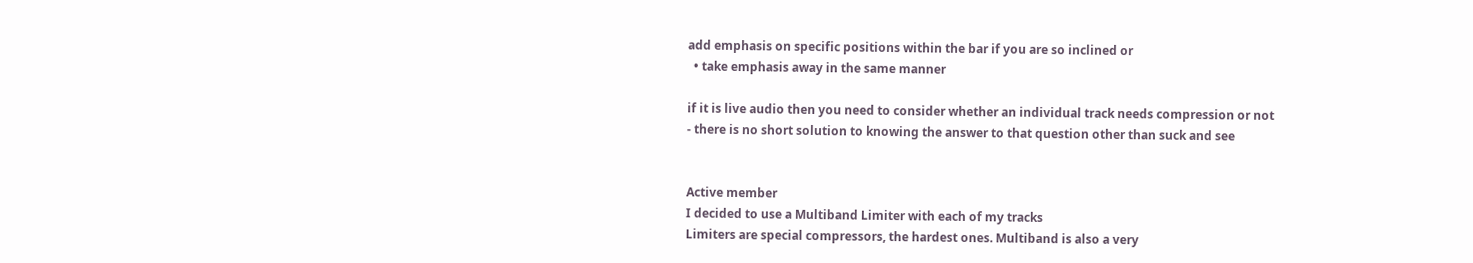add emphasis on specific positions within the bar if you are so inclined or
  • take emphasis away in the same manner

if it is live audio then you need to consider whether an individual track needs compression or not
- there is no short solution to knowing the answer to that question other than suck and see


Active member
I decided to use a Multiband Limiter with each of my tracks
Limiters are special compressors, the hardest ones. Multiband is also a very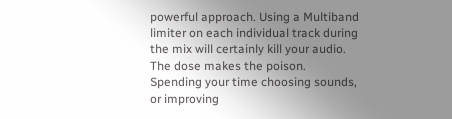powerful approach. Using a Multiband limiter on each individual track during the mix will certainly kill your audio. The dose makes the poison.
Spending your time choosing sounds, or improving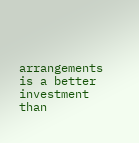arrangements is a better investment than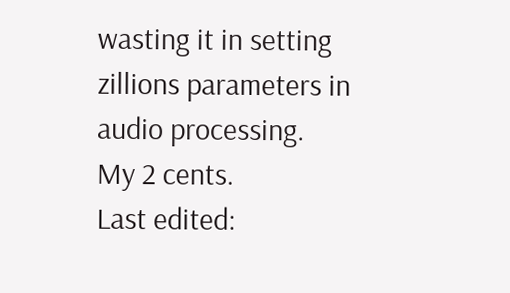wasting it in setting zillions parameters in audio processing.
My 2 cents.
Last edited: